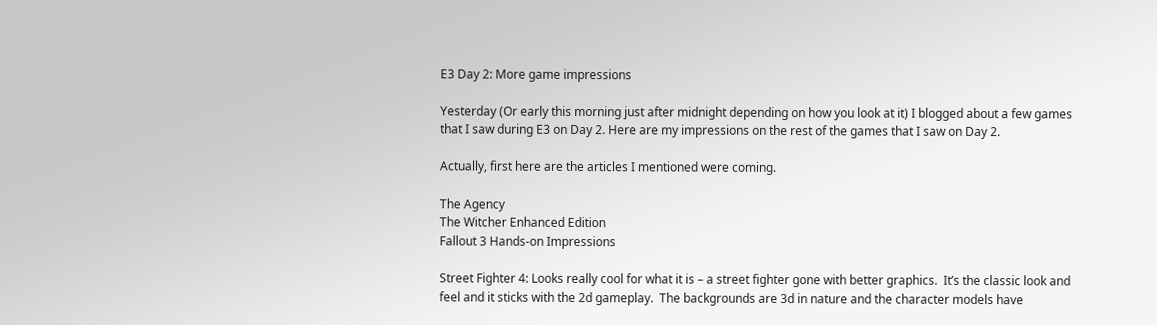E3 Day 2: More game impressions

Yesterday (Or early this morning just after midnight depending on how you look at it) I blogged about a few games that I saw during E3 on Day 2. Here are my impressions on the rest of the games that I saw on Day 2.

Actually, first here are the articles I mentioned were coming.

The Agency
The Witcher Enhanced Edition
Fallout 3 Hands-on Impressions

Street Fighter 4: Looks really cool for what it is – a street fighter gone with better graphics.  It’s the classic look and feel and it sticks with the 2d gameplay.  The backgrounds are 3d in nature and the character models have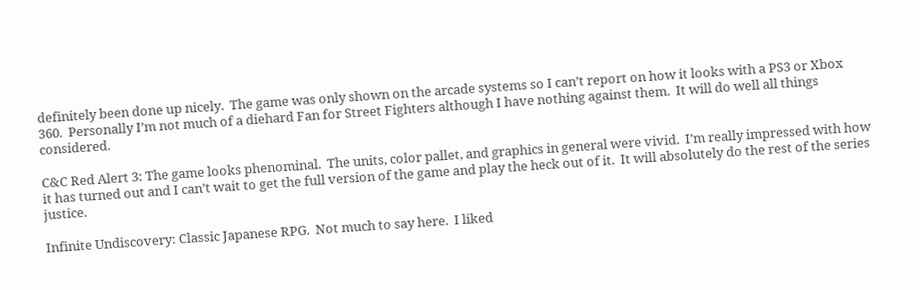definitely been done up nicely.  The game was only shown on the arcade systems so I can’t report on how it looks with a PS3 or Xbox 360.  Personally I’m not much of a diehard Fan for Street Fighters although I have nothing against them.  It will do well all things considered.

C&C Red Alert 3: The game looks phenominal.  The units, color pallet, and graphics in general were vivid.  I’m really impressed with how it has turned out and I can’t wait to get the full version of the game and play the heck out of it.  It will absolutely do the rest of the series justice.

Infinite Undiscovery: Classic Japanese RPG.  Not much to say here.  I liked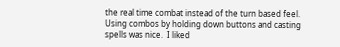the real time combat instead of the turn based feel.  Using combos by holding down buttons and casting spells was nice.  I liked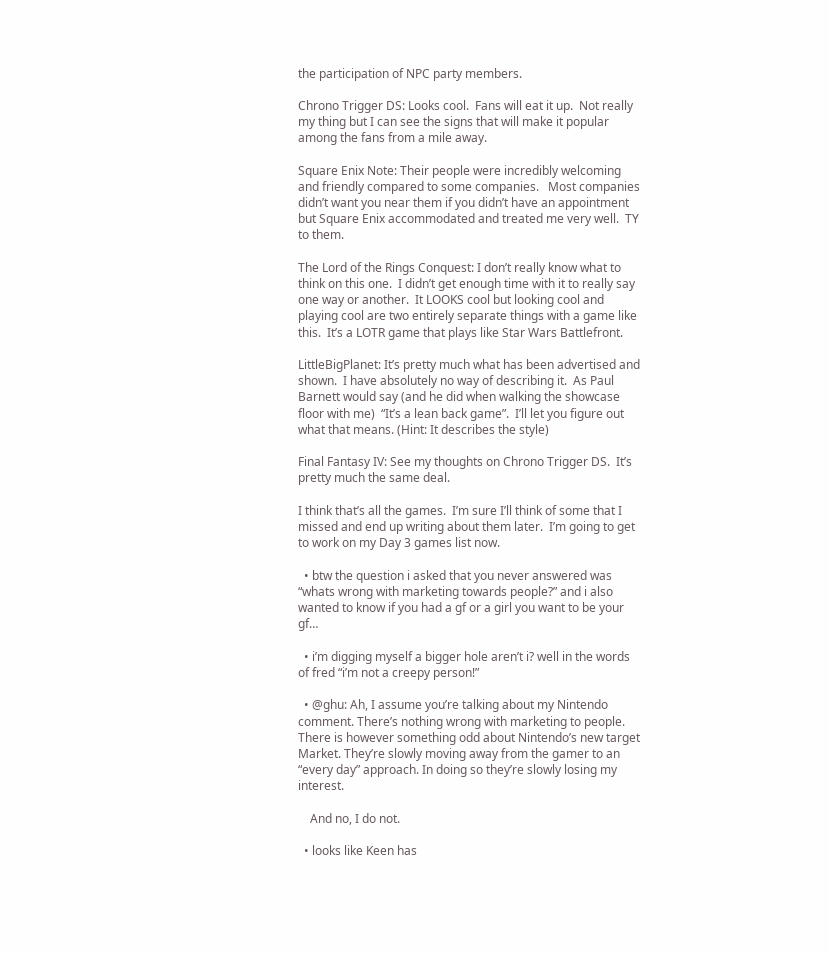the participation of NPC party members.

Chrono Trigger DS: Looks cool.  Fans will eat it up.  Not really my thing but I can see the signs that will make it popular among the fans from a mile away.

Square Enix Note: Their people were incredibly welcoming and friendly compared to some companies.   Most companies didn’t want you near them if you didn’t have an appointment but Square Enix accommodated and treated me very well.  TY to them.

The Lord of the Rings Conquest: I don’t really know what to think on this one.  I didn’t get enough time with it to really say one way or another.  It LOOKS cool but looking cool and playing cool are two entirely separate things with a game like this.  It’s a LOTR game that plays like Star Wars Battlefront.

LittleBigPlanet: It’s pretty much what has been advertised and shown.  I have absolutely no way of describing it.  As Paul Barnett would say (and he did when walking the showcase floor with me)  “It’s a lean back game”.  I’ll let you figure out what that means. (Hint: It describes the style)

Final Fantasy IV: See my thoughts on Chrono Trigger DS.  It’s pretty much the same deal.

I think that’s all the games.  I’m sure I’ll think of some that I missed and end up writing about them later.  I’m going to get to work on my Day 3 games list now.

  • btw the question i asked that you never answered was “whats wrong with marketing towards people?” and i also wanted to know if you had a gf or a girl you want to be your gf…

  • i’m digging myself a bigger hole aren’t i? well in the words of fred “i’m not a creepy person!”

  • @ghu: Ah, I assume you’re talking about my Nintendo comment. There’s nothing wrong with marketing to people. There is however something odd about Nintendo’s new target Market. They’re slowly moving away from the gamer to an “every day” approach. In doing so they’re slowly losing my interest.

    And no, I do not.

  • looks like Keen has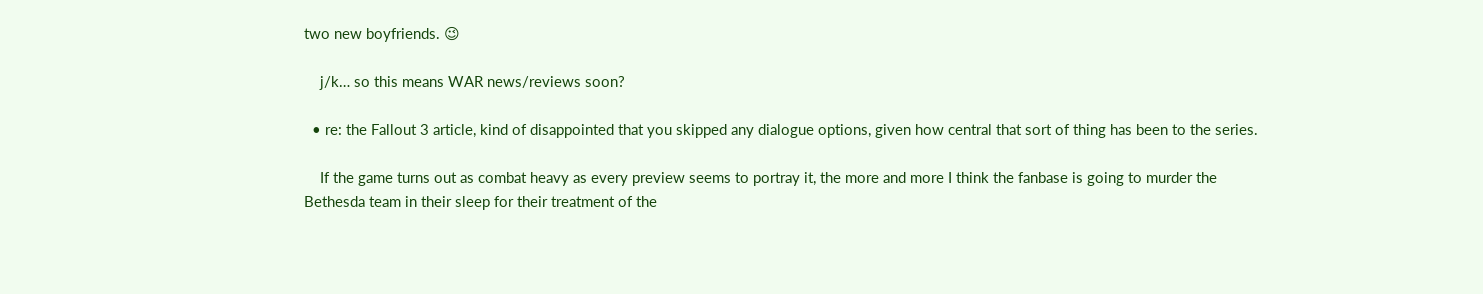two new boyfriends. 😉

    j/k… so this means WAR news/reviews soon?

  • re: the Fallout 3 article, kind of disappointed that you skipped any dialogue options, given how central that sort of thing has been to the series.

    If the game turns out as combat heavy as every preview seems to portray it, the more and more I think the fanbase is going to murder the Bethesda team in their sleep for their treatment of the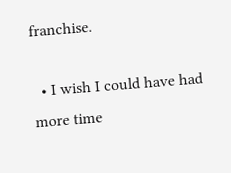franchise.

  • I wish I could have had more time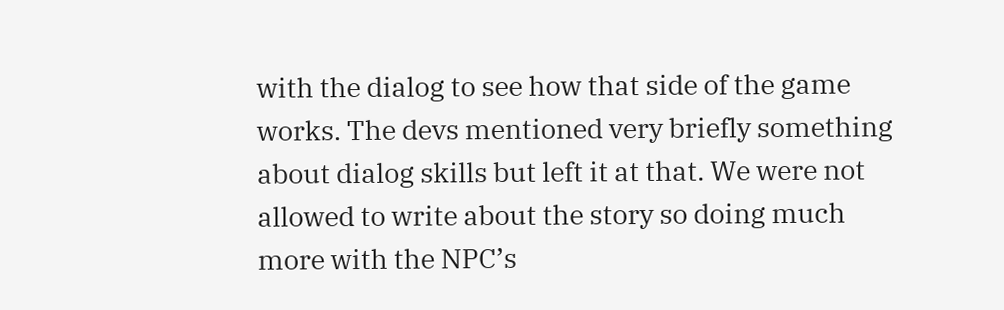with the dialog to see how that side of the game works. The devs mentioned very briefly something about dialog skills but left it at that. We were not allowed to write about the story so doing much more with the NPC’s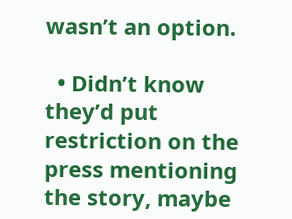wasn’t an option.

  • Didn’t know they’d put restriction on the press mentioning the story, maybe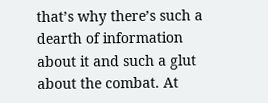that’s why there’s such a dearth of information about it and such a glut about the combat. At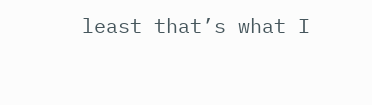least that’s what I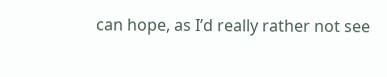can hope, as I’d really rather not see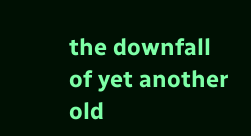the downfall of yet another old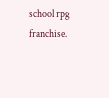school rpg franchise.